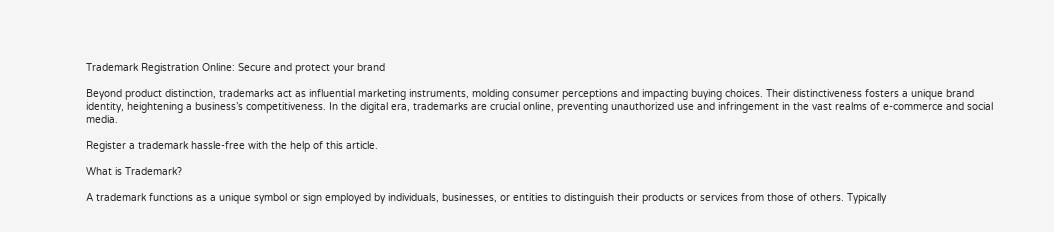Trademark Registration Online: Secure and protect your brand

Beyond product distinction, trademarks act as influential marketing instruments, molding consumer perceptions and impacting buying choices. Their distinctiveness fosters a unique brand identity, heightening a business’s competitiveness. In the digital era, trademarks are crucial online, preventing unauthorized use and infringement in the vast realms of e-commerce and social media.

Register a trademark hassle-free with the help of this article.

What is Trademark?

A trademark functions as a unique symbol or sign employed by individuals, businesses, or entities to distinguish their products or services from those of others. Typically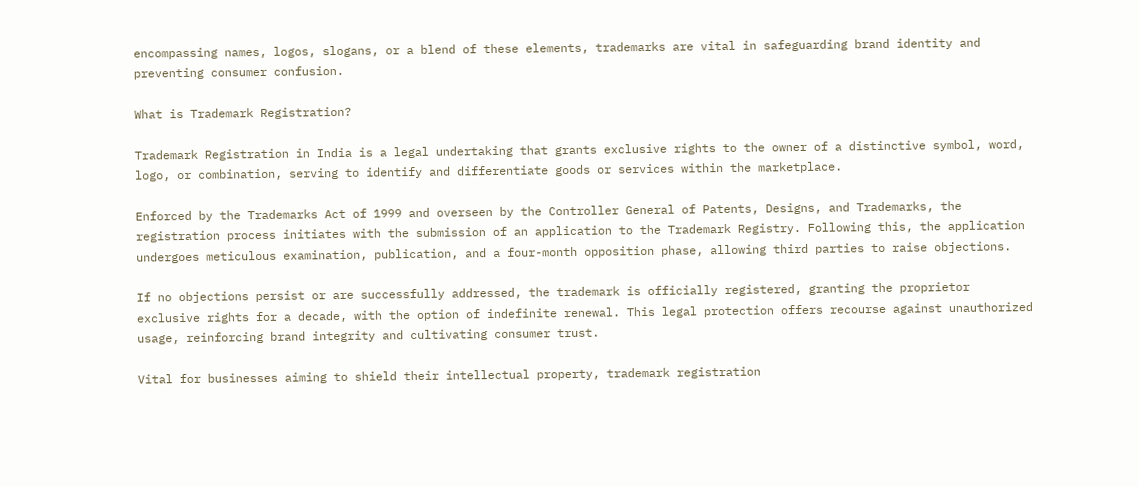encompassing names, logos, slogans, or a blend of these elements, trademarks are vital in safeguarding brand identity and preventing consumer confusion.

What is Trademark Registration?

Trademark Registration in India is a legal undertaking that grants exclusive rights to the owner of a distinctive symbol, word, logo, or combination, serving to identify and differentiate goods or services within the marketplace.

Enforced by the Trademarks Act of 1999 and overseen by the Controller General of Patents, Designs, and Trademarks, the registration process initiates with the submission of an application to the Trademark Registry. Following this, the application undergoes meticulous examination, publication, and a four-month opposition phase, allowing third parties to raise objections.

If no objections persist or are successfully addressed, the trademark is officially registered, granting the proprietor exclusive rights for a decade, with the option of indefinite renewal. This legal protection offers recourse against unauthorized usage, reinforcing brand integrity and cultivating consumer trust.

Vital for businesses aiming to shield their intellectual property, trademark registration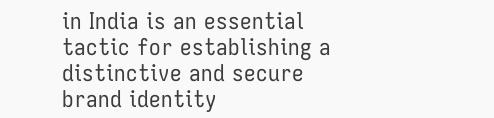in India is an essential tactic for establishing a distinctive and secure brand identity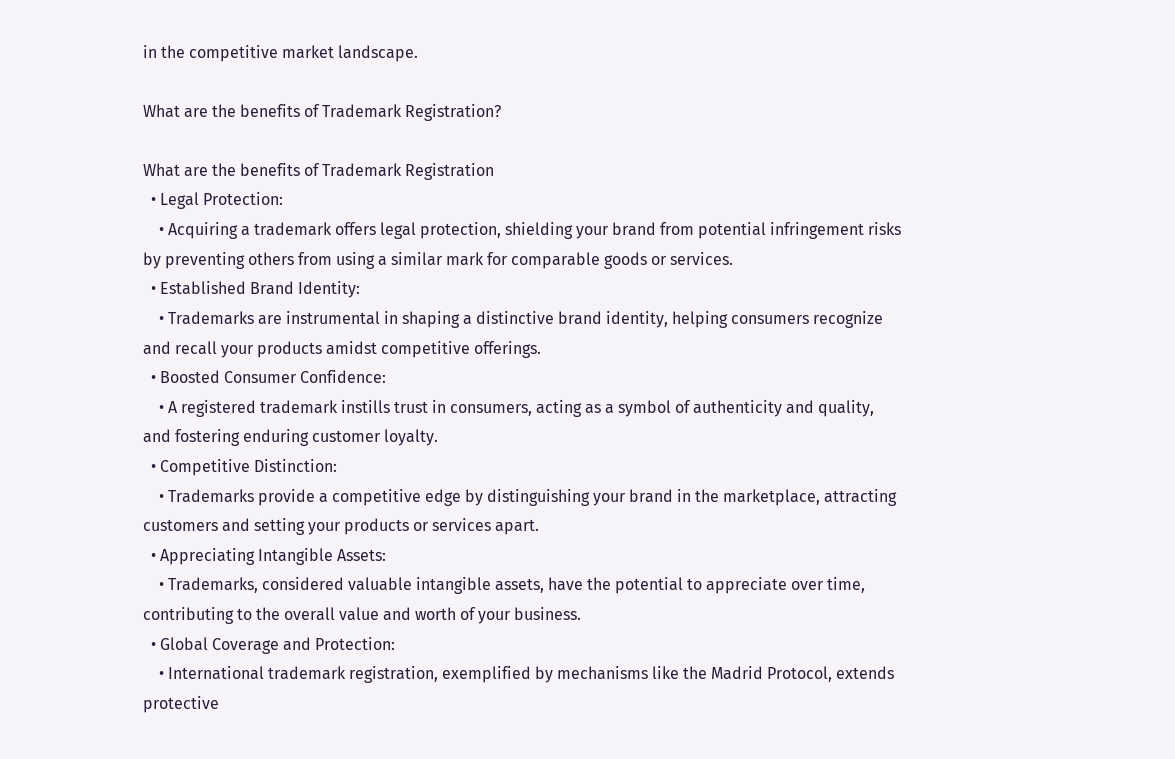in the competitive market landscape.

What are the benefits of Trademark Registration?

What are the benefits of Trademark Registration
  • Legal Protection:
    • Acquiring a trademark offers legal protection, shielding your brand from potential infringement risks by preventing others from using a similar mark for comparable goods or services.
  • Established Brand Identity:
    • Trademarks are instrumental in shaping a distinctive brand identity, helping consumers recognize and recall your products amidst competitive offerings.
  • Boosted Consumer Confidence:
    • A registered trademark instills trust in consumers, acting as a symbol of authenticity and quality, and fostering enduring customer loyalty.
  • Competitive Distinction:
    • Trademarks provide a competitive edge by distinguishing your brand in the marketplace, attracting customers and setting your products or services apart.
  • Appreciating Intangible Assets:
    • Trademarks, considered valuable intangible assets, have the potential to appreciate over time, contributing to the overall value and worth of your business.
  • Global Coverage and Protection:
    • International trademark registration, exemplified by mechanisms like the Madrid Protocol, extends protective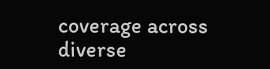coverage across diverse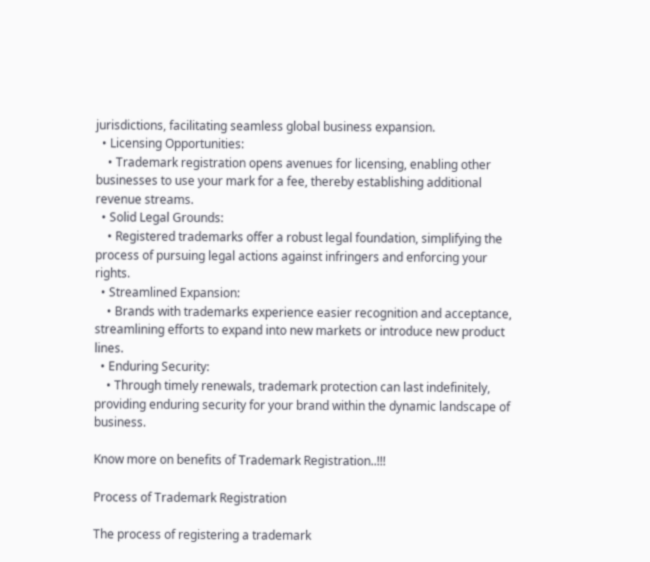jurisdictions, facilitating seamless global business expansion.
  • Licensing Opportunities:
    • Trademark registration opens avenues for licensing, enabling other businesses to use your mark for a fee, thereby establishing additional revenue streams.
  • Solid Legal Grounds:
    • Registered trademarks offer a robust legal foundation, simplifying the process of pursuing legal actions against infringers and enforcing your rights.
  • Streamlined Expansion:
    • Brands with trademarks experience easier recognition and acceptance, streamlining efforts to expand into new markets or introduce new product lines.
  • Enduring Security:
    • Through timely renewals, trademark protection can last indefinitely, providing enduring security for your brand within the dynamic landscape of business.

Know more on benefits of Trademark Registration..!!!

Process of Trademark Registration

The process of registering a trademark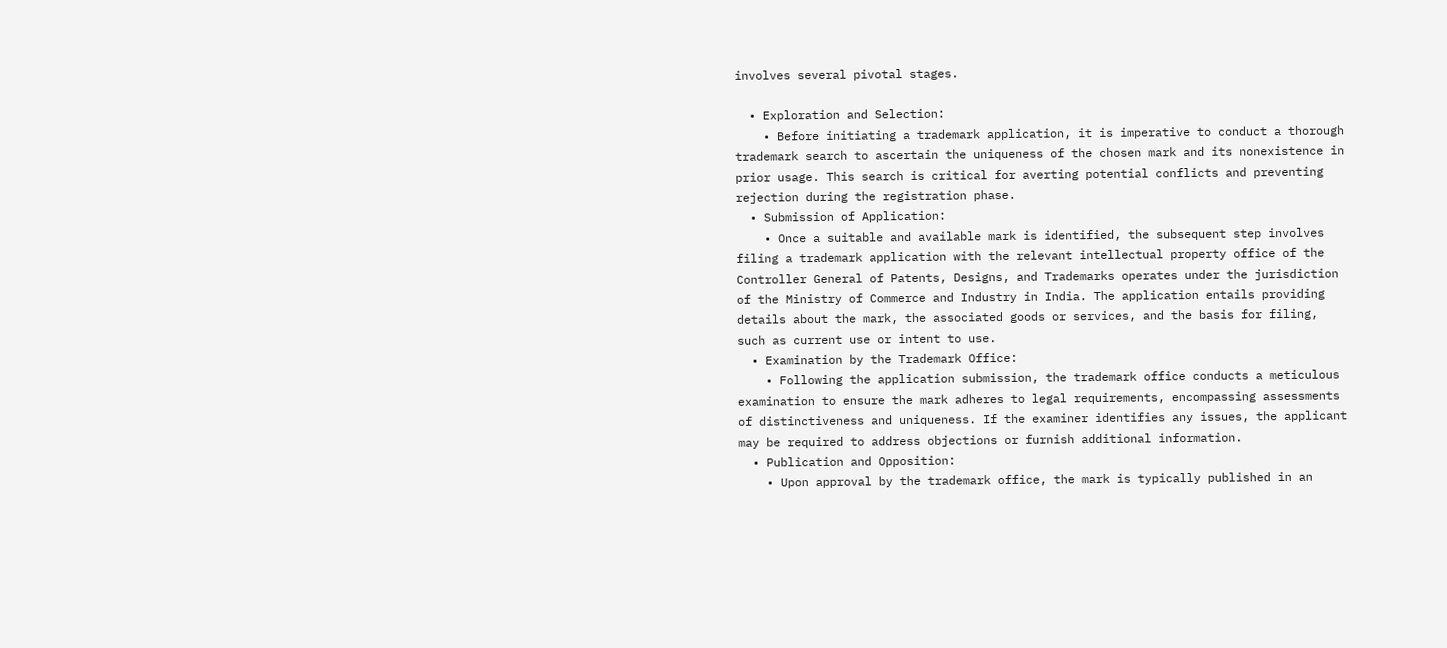involves several pivotal stages.

  • Exploration and Selection:
    • Before initiating a trademark application, it is imperative to conduct a thorough trademark search to ascertain the uniqueness of the chosen mark and its nonexistence in prior usage. This search is critical for averting potential conflicts and preventing rejection during the registration phase.
  • Submission of Application:
    • Once a suitable and available mark is identified, the subsequent step involves filing a trademark application with the relevant intellectual property office of the Controller General of Patents, Designs, and Trademarks operates under the jurisdiction of the Ministry of Commerce and Industry in India. The application entails providing details about the mark, the associated goods or services, and the basis for filing, such as current use or intent to use.
  • Examination by the Trademark Office:
    • Following the application submission, the trademark office conducts a meticulous examination to ensure the mark adheres to legal requirements, encompassing assessments of distinctiveness and uniqueness. If the examiner identifies any issues, the applicant may be required to address objections or furnish additional information.
  • Publication and Opposition:
    • Upon approval by the trademark office, the mark is typically published in an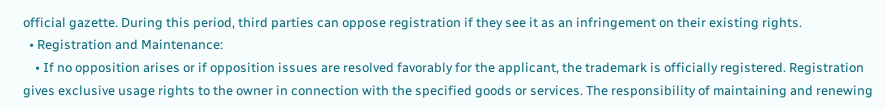official gazette. During this period, third parties can oppose registration if they see it as an infringement on their existing rights.
  • Registration and Maintenance:
    • If no opposition arises or if opposition issues are resolved favorably for the applicant, the trademark is officially registered. Registration gives exclusive usage rights to the owner in connection with the specified goods or services. The responsibility of maintaining and renewing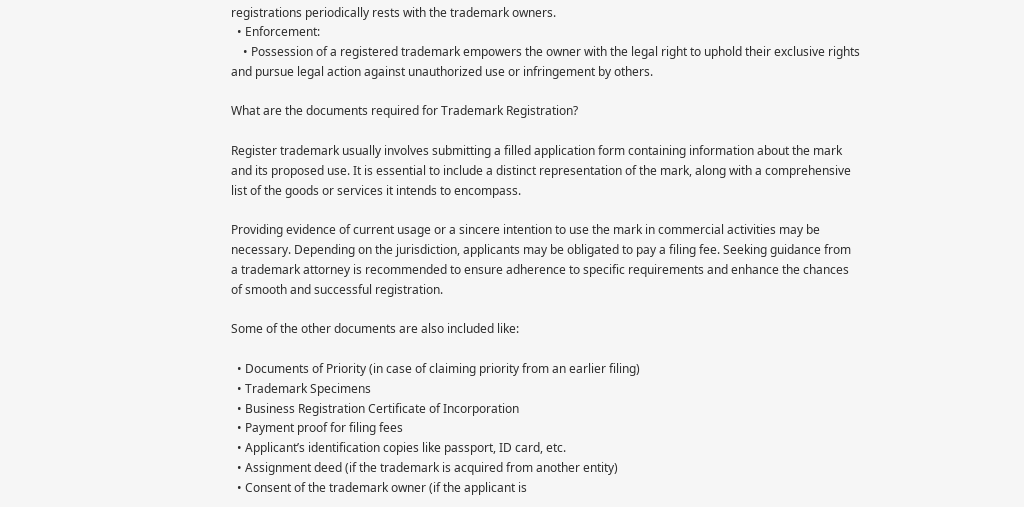registrations periodically rests with the trademark owners.
  • Enforcement:
    • Possession of a registered trademark empowers the owner with the legal right to uphold their exclusive rights and pursue legal action against unauthorized use or infringement by others.

What are the documents required for Trademark Registration?

Register trademark usually involves submitting a filled application form containing information about the mark and its proposed use. It is essential to include a distinct representation of the mark, along with a comprehensive list of the goods or services it intends to encompass.

Providing evidence of current usage or a sincere intention to use the mark in commercial activities may be necessary. Depending on the jurisdiction, applicants may be obligated to pay a filing fee. Seeking guidance from a trademark attorney is recommended to ensure adherence to specific requirements and enhance the chances of smooth and successful registration.

Some of the other documents are also included like:

  • Documents of Priority (in case of claiming priority from an earlier filing)
  • Trademark Specimens
  • Business Registration Certificate of Incorporation
  • Payment proof for filing fees
  • Applicant’s identification copies like passport, ID card, etc.
  • Assignment deed (if the trademark is acquired from another entity)
  • Consent of the trademark owner (if the applicant is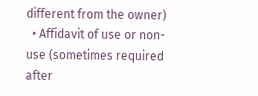different from the owner)
  • Affidavit of use or non-use (sometimes required after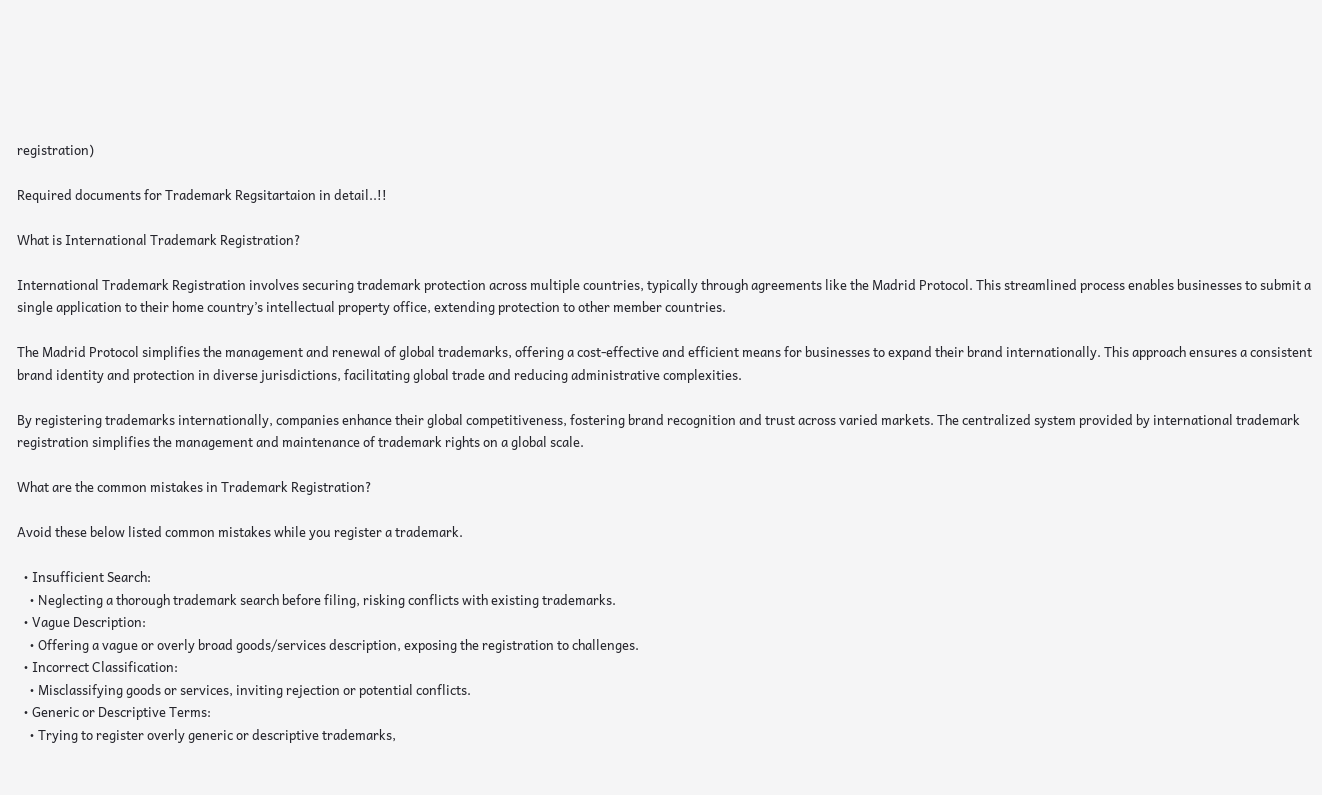registration)

Required documents for Trademark Regsitartaion in detail..!!

What is International Trademark Registration?

International Trademark Registration involves securing trademark protection across multiple countries, typically through agreements like the Madrid Protocol. This streamlined process enables businesses to submit a single application to their home country’s intellectual property office, extending protection to other member countries.

The Madrid Protocol simplifies the management and renewal of global trademarks, offering a cost-effective and efficient means for businesses to expand their brand internationally. This approach ensures a consistent brand identity and protection in diverse jurisdictions, facilitating global trade and reducing administrative complexities.

By registering trademarks internationally, companies enhance their global competitiveness, fostering brand recognition and trust across varied markets. The centralized system provided by international trademark registration simplifies the management and maintenance of trademark rights on a global scale.

What are the common mistakes in Trademark Registration?

Avoid these below listed common mistakes while you register a trademark.

  • Insufficient Search:
    • Neglecting a thorough trademark search before filing, risking conflicts with existing trademarks.
  • Vague Description:
    • Offering a vague or overly broad goods/services description, exposing the registration to challenges.
  • Incorrect Classification:
    • Misclassifying goods or services, inviting rejection or potential conflicts.
  • Generic or Descriptive Terms:
    • Trying to register overly generic or descriptive trademarks,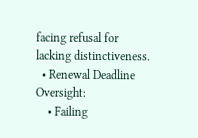facing refusal for lacking distinctiveness.
  • Renewal Deadline Oversight:
    • Failing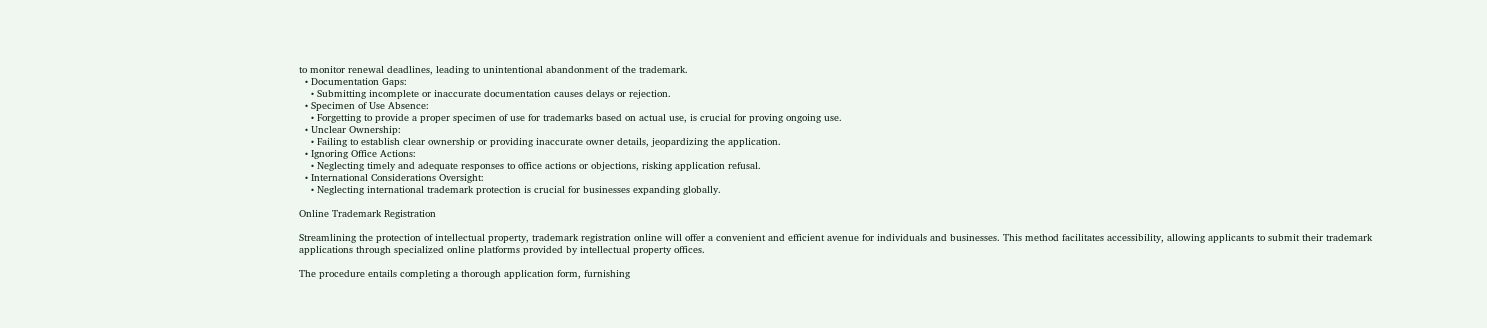to monitor renewal deadlines, leading to unintentional abandonment of the trademark.
  • Documentation Gaps:
    • Submitting incomplete or inaccurate documentation causes delays or rejection.
  • Specimen of Use Absence:
    • Forgetting to provide a proper specimen of use for trademarks based on actual use, is crucial for proving ongoing use.
  • Unclear Ownership:
    • Failing to establish clear ownership or providing inaccurate owner details, jeopardizing the application.
  • Ignoring Office Actions:
    • Neglecting timely and adequate responses to office actions or objections, risking application refusal.
  • International Considerations Oversight:
    • Neglecting international trademark protection is crucial for businesses expanding globally.

Online Trademark Registration

Streamlining the protection of intellectual property, trademark registration online will offer a convenient and efficient avenue for individuals and businesses. This method facilitates accessibility, allowing applicants to submit their trademark applications through specialized online platforms provided by intellectual property offices.

The procedure entails completing a thorough application form, furnishing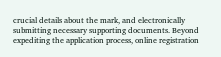crucial details about the mark, and electronically submitting necessary supporting documents. Beyond expediting the application process, online registration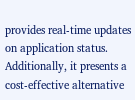provides real-time updates on application status. Additionally, it presents a cost-effective alternative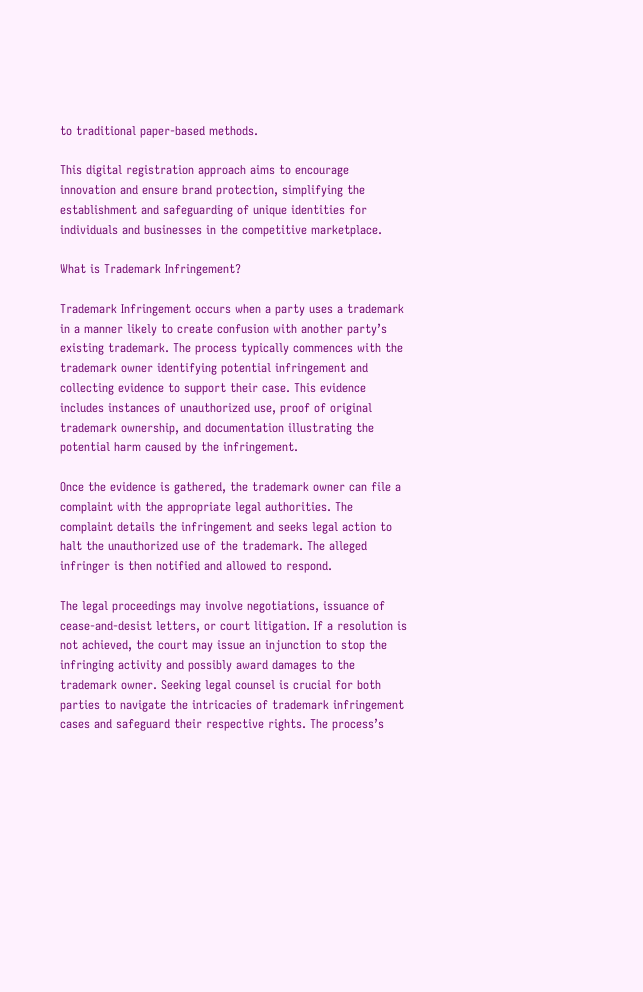to traditional paper-based methods.

This digital registration approach aims to encourage innovation and ensure brand protection, simplifying the establishment and safeguarding of unique identities for individuals and businesses in the competitive marketplace.

What is Trademark Infringement?

Trademark Infringement occurs when a party uses a trademark in a manner likely to create confusion with another party’s existing trademark. The process typically commences with the trademark owner identifying potential infringement and collecting evidence to support their case. This evidence includes instances of unauthorized use, proof of original trademark ownership, and documentation illustrating the potential harm caused by the infringement.

Once the evidence is gathered, the trademark owner can file a complaint with the appropriate legal authorities. The complaint details the infringement and seeks legal action to halt the unauthorized use of the trademark. The alleged infringer is then notified and allowed to respond.

The legal proceedings may involve negotiations, issuance of cease-and-desist letters, or court litigation. If a resolution is not achieved, the court may issue an injunction to stop the infringing activity and possibly award damages to the trademark owner. Seeking legal counsel is crucial for both parties to navigate the intricacies of trademark infringement cases and safeguard their respective rights. The process’s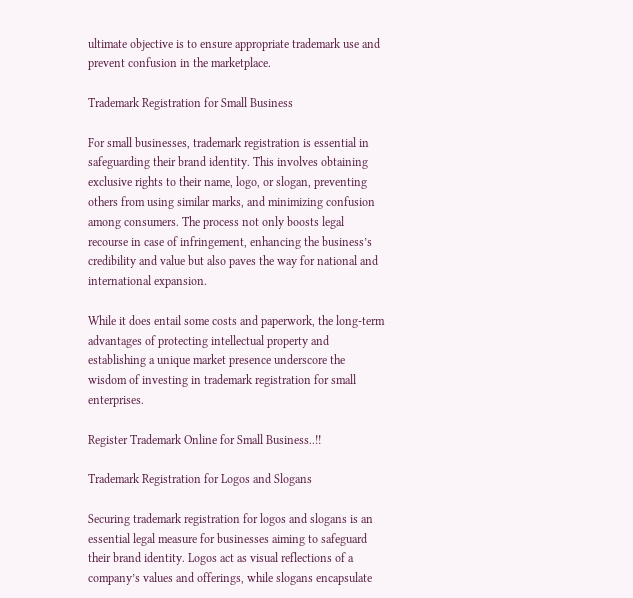ultimate objective is to ensure appropriate trademark use and prevent confusion in the marketplace.

Trademark Registration for Small Business

For small businesses, trademark registration is essential in safeguarding their brand identity. This involves obtaining exclusive rights to their name, logo, or slogan, preventing others from using similar marks, and minimizing confusion among consumers. The process not only boosts legal recourse in case of infringement, enhancing the business’s credibility and value but also paves the way for national and international expansion.

While it does entail some costs and paperwork, the long-term advantages of protecting intellectual property and establishing a unique market presence underscore the wisdom of investing in trademark registration for small enterprises.

Register Trademark Online for Small Business..!!

Trademark Registration for Logos and Slogans

Securing trademark registration for logos and slogans is an essential legal measure for businesses aiming to safeguard their brand identity. Logos act as visual reflections of a company’s values and offerings, while slogans encapsulate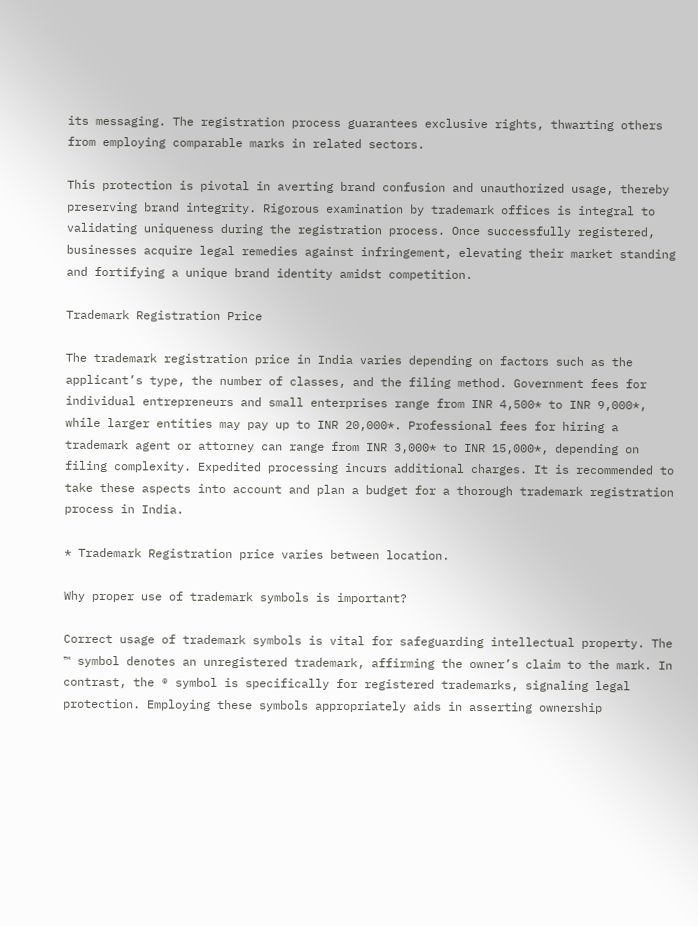its messaging. The registration process guarantees exclusive rights, thwarting others from employing comparable marks in related sectors.

This protection is pivotal in averting brand confusion and unauthorized usage, thereby preserving brand integrity. Rigorous examination by trademark offices is integral to validating uniqueness during the registration process. Once successfully registered, businesses acquire legal remedies against infringement, elevating their market standing and fortifying a unique brand identity amidst competition.

Trademark Registration Price

The trademark registration price in India varies depending on factors such as the applicant’s type, the number of classes, and the filing method. Government fees for individual entrepreneurs and small enterprises range from INR 4,500* to INR 9,000*, while larger entities may pay up to INR 20,000*. Professional fees for hiring a trademark agent or attorney can range from INR 3,000* to INR 15,000*, depending on filing complexity. Expedited processing incurs additional charges. It is recommended to take these aspects into account and plan a budget for a thorough trademark registration process in India.

* Trademark Registration price varies between location.

Why proper use of trademark symbols is important?

Correct usage of trademark symbols is vital for safeguarding intellectual property. The ™ symbol denotes an unregistered trademark, affirming the owner’s claim to the mark. In contrast, the ® symbol is specifically for registered trademarks, signaling legal protection. Employing these symbols appropriately aids in asserting ownership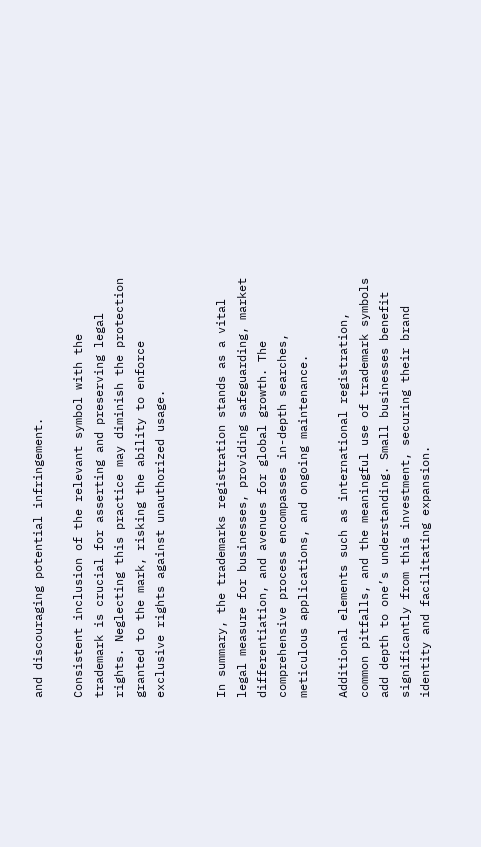and discouraging potential infringement.

Consistent inclusion of the relevant symbol with the trademark is crucial for asserting and preserving legal rights. Neglecting this practice may diminish the protection granted to the mark, risking the ability to enforce exclusive rights against unauthorized usage.


In summary, the trademarks registration stands as a vital legal measure for businesses, providing safeguarding, market differentiation, and avenues for global growth. The comprehensive process encompasses in-depth searches, meticulous applications, and ongoing maintenance.

Additional elements such as international registration, common pitfalls, and the meaningful use of trademark symbols add depth to one’s understanding. Small businesses benefit significantly from this investment, securing their brand identity and facilitating expansion.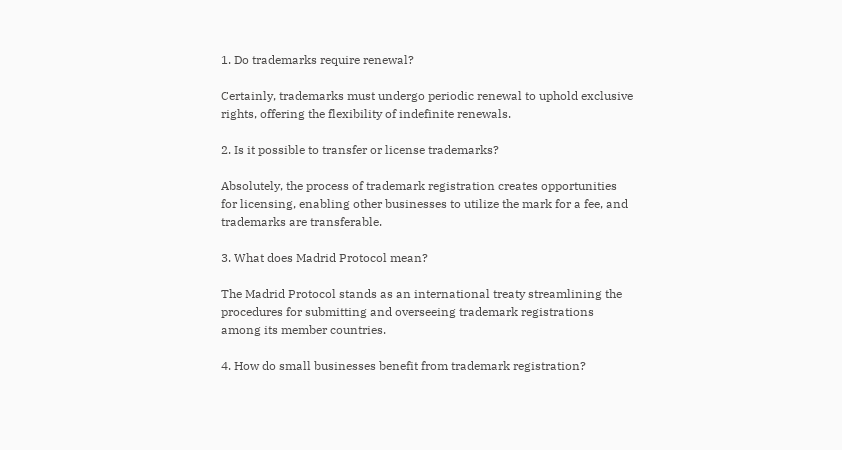1. Do trademarks require renewal?

Certainly, trademarks must undergo periodic renewal to uphold exclusive rights, offering the flexibility of indefinite renewals.

2. Is it possible to transfer or license trademarks?

Absolutely, the process of trademark registration creates opportunities for licensing, enabling other businesses to utilize the mark for a fee, and trademarks are transferable.

3. What does Madrid Protocol mean?

The Madrid Protocol stands as an international treaty streamlining the procedures for submitting and overseeing trademark registrations among its member countries.

4. How do small businesses benefit from trademark registration?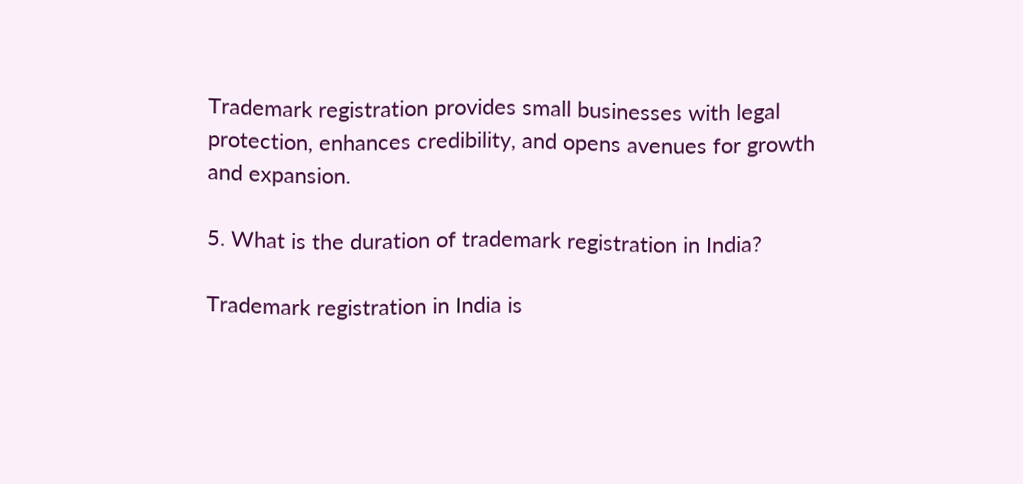Trademark registration provides small businesses with legal protection, enhances credibility, and opens avenues for growth and expansion.

5. What is the duration of trademark registration in India?

Trademark registration in India is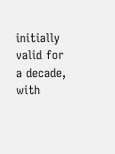initially valid for a decade, with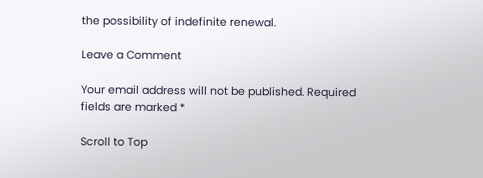the possibility of indefinite renewal.

Leave a Comment

Your email address will not be published. Required fields are marked *

Scroll to Top